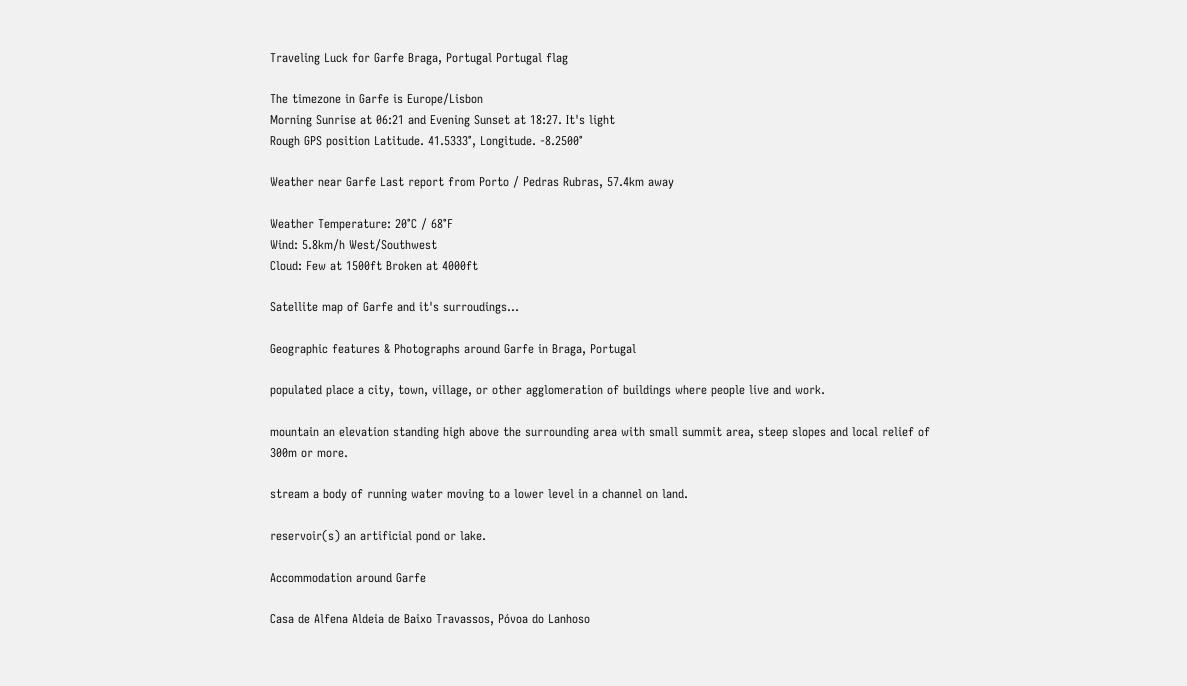Traveling Luck for Garfe Braga, Portugal Portugal flag

The timezone in Garfe is Europe/Lisbon
Morning Sunrise at 06:21 and Evening Sunset at 18:27. It's light
Rough GPS position Latitude. 41.5333°, Longitude. -8.2500°

Weather near Garfe Last report from Porto / Pedras Rubras, 57.4km away

Weather Temperature: 20°C / 68°F
Wind: 5.8km/h West/Southwest
Cloud: Few at 1500ft Broken at 4000ft

Satellite map of Garfe and it's surroudings...

Geographic features & Photographs around Garfe in Braga, Portugal

populated place a city, town, village, or other agglomeration of buildings where people live and work.

mountain an elevation standing high above the surrounding area with small summit area, steep slopes and local relief of 300m or more.

stream a body of running water moving to a lower level in a channel on land.

reservoir(s) an artificial pond or lake.

Accommodation around Garfe

Casa de Alfena Aldeia de Baixo Travassos, Póvoa do Lanhoso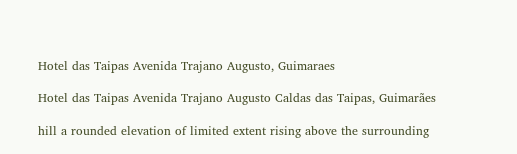Hotel das Taipas Avenida Trajano Augusto, Guimaraes

Hotel das Taipas Avenida Trajano Augusto Caldas das Taipas, Guimarães

hill a rounded elevation of limited extent rising above the surrounding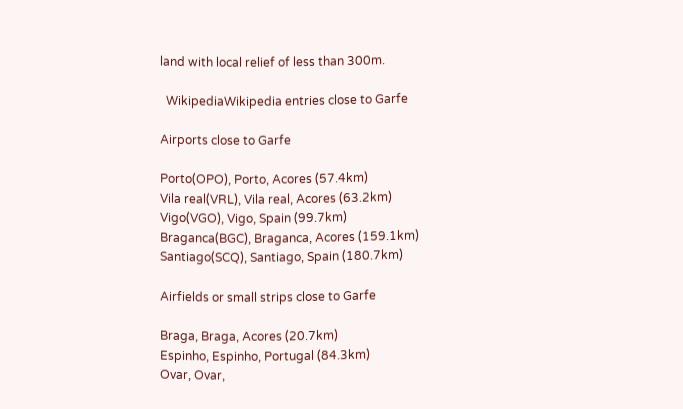land with local relief of less than 300m.

  WikipediaWikipedia entries close to Garfe

Airports close to Garfe

Porto(OPO), Porto, Acores (57.4km)
Vila real(VRL), Vila real, Acores (63.2km)
Vigo(VGO), Vigo, Spain (99.7km)
Braganca(BGC), Braganca, Acores (159.1km)
Santiago(SCQ), Santiago, Spain (180.7km)

Airfields or small strips close to Garfe

Braga, Braga, Acores (20.7km)
Espinho, Espinho, Portugal (84.3km)
Ovar, Ovar,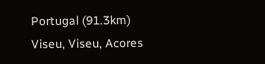Portugal (91.3km)
Viseu, Viseu, Acores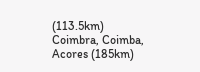(113.5km)
Coimbra, Coimba, Acores (185km)